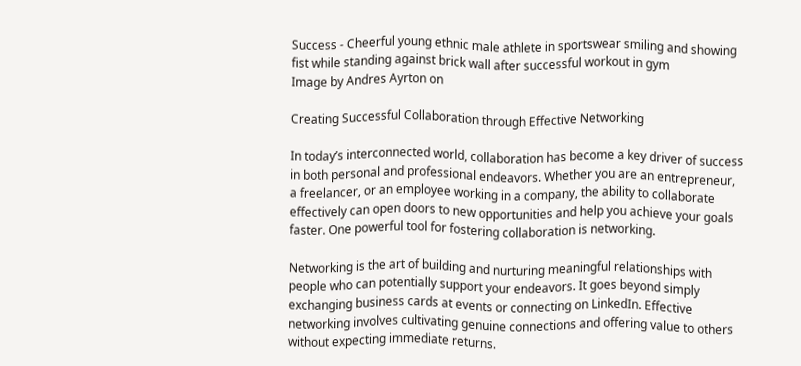Success - Cheerful young ethnic male athlete in sportswear smiling and showing fist while standing against brick wall after successful workout in gym
Image by Andres Ayrton on

Creating Successful Collaboration through Effective Networking

In today’s interconnected world, collaboration has become a key driver of success in both personal and professional endeavors. Whether you are an entrepreneur, a freelancer, or an employee working in a company, the ability to collaborate effectively can open doors to new opportunities and help you achieve your goals faster. One powerful tool for fostering collaboration is networking.

Networking is the art of building and nurturing meaningful relationships with people who can potentially support your endeavors. It goes beyond simply exchanging business cards at events or connecting on LinkedIn. Effective networking involves cultivating genuine connections and offering value to others without expecting immediate returns.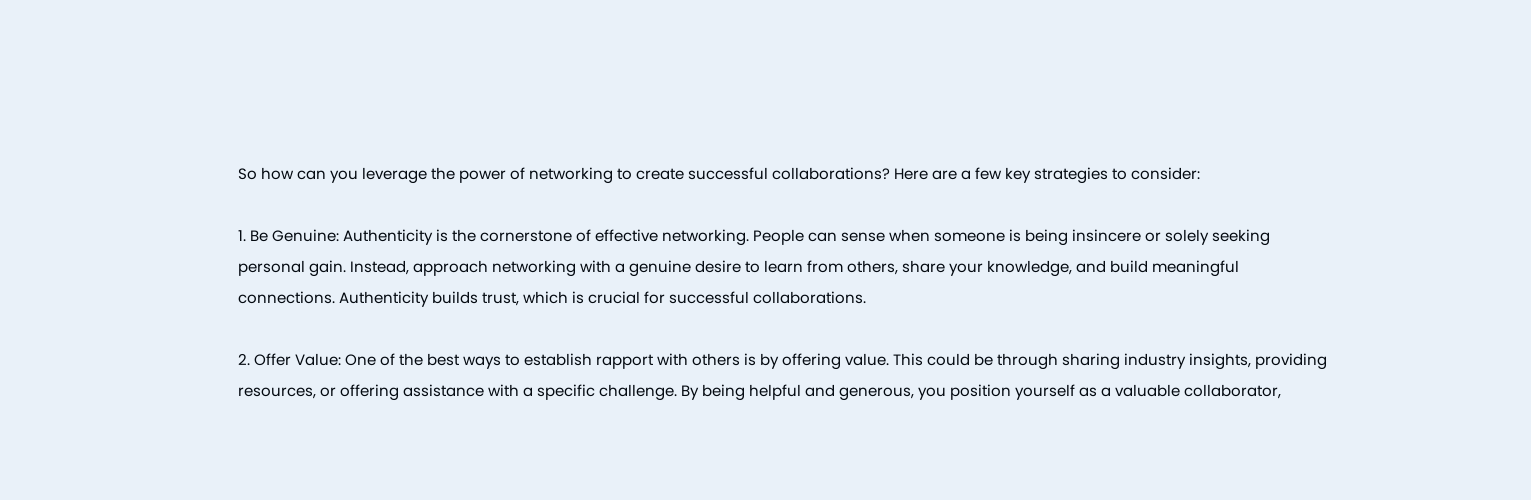So how can you leverage the power of networking to create successful collaborations? Here are a few key strategies to consider:

1. Be Genuine: Authenticity is the cornerstone of effective networking. People can sense when someone is being insincere or solely seeking personal gain. Instead, approach networking with a genuine desire to learn from others, share your knowledge, and build meaningful connections. Authenticity builds trust, which is crucial for successful collaborations.

2. Offer Value: One of the best ways to establish rapport with others is by offering value. This could be through sharing industry insights, providing resources, or offering assistance with a specific challenge. By being helpful and generous, you position yourself as a valuable collaborator,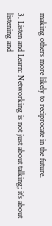making others more likely to reciprocate in the future.

3. Listen and Learn: Networking is not just about talking; it’s about listening and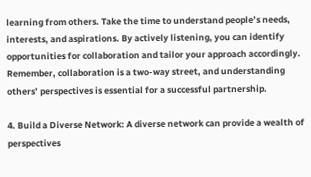learning from others. Take the time to understand people’s needs, interests, and aspirations. By actively listening, you can identify opportunities for collaboration and tailor your approach accordingly. Remember, collaboration is a two-way street, and understanding others’ perspectives is essential for a successful partnership.

4. Build a Diverse Network: A diverse network can provide a wealth of perspectives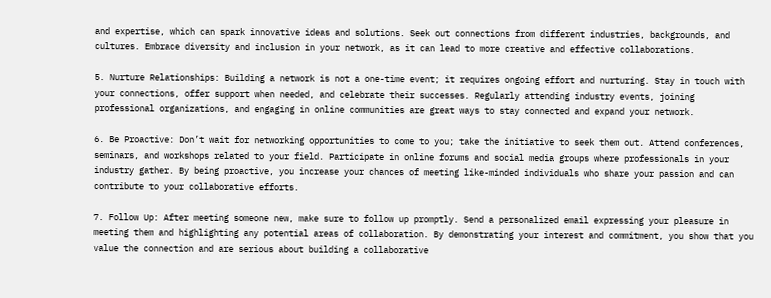and expertise, which can spark innovative ideas and solutions. Seek out connections from different industries, backgrounds, and cultures. Embrace diversity and inclusion in your network, as it can lead to more creative and effective collaborations.

5. Nurture Relationships: Building a network is not a one-time event; it requires ongoing effort and nurturing. Stay in touch with your connections, offer support when needed, and celebrate their successes. Regularly attending industry events, joining professional organizations, and engaging in online communities are great ways to stay connected and expand your network.

6. Be Proactive: Don’t wait for networking opportunities to come to you; take the initiative to seek them out. Attend conferences, seminars, and workshops related to your field. Participate in online forums and social media groups where professionals in your industry gather. By being proactive, you increase your chances of meeting like-minded individuals who share your passion and can contribute to your collaborative efforts.

7. Follow Up: After meeting someone new, make sure to follow up promptly. Send a personalized email expressing your pleasure in meeting them and highlighting any potential areas of collaboration. By demonstrating your interest and commitment, you show that you value the connection and are serious about building a collaborative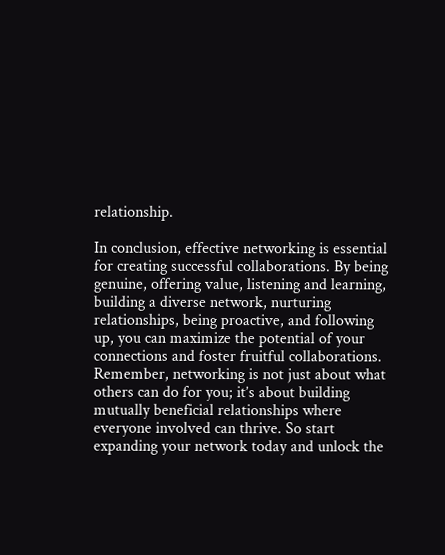relationship.

In conclusion, effective networking is essential for creating successful collaborations. By being genuine, offering value, listening and learning, building a diverse network, nurturing relationships, being proactive, and following up, you can maximize the potential of your connections and foster fruitful collaborations. Remember, networking is not just about what others can do for you; it’s about building mutually beneficial relationships where everyone involved can thrive. So start expanding your network today and unlock the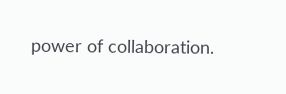power of collaboration.